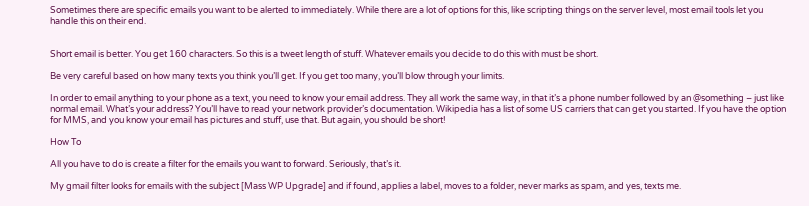Sometimes there are specific emails you want to be alerted to immediately. While there are a lot of options for this, like scripting things on the server level, most email tools let you handle this on their end.


Short email is better. You get 160 characters. So this is a tweet length of stuff. Whatever emails you decide to do this with must be short.

Be very careful based on how many texts you think you’ll get. If you get too many, you’ll blow through your limits.

In order to email anything to your phone as a text, you need to know your email address. They all work the same way, in that it’s a phone number followed by an @something – just like normal email. What’s your address? You’ll have to read your network provider’s documentation. Wikipedia has a list of some US carriers that can get you started. If you have the option for MMS, and you know your email has pictures and stuff, use that. But again, you should be short!

How To

All you have to do is create a filter for the emails you want to forward. Seriously, that’s it.

My gmail filter looks for emails with the subject [Mass WP Upgrade] and if found, applies a label, moves to a folder, never marks as spam, and yes, texts me.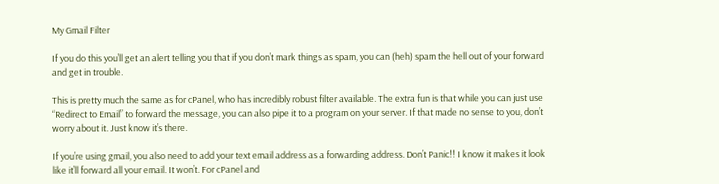My Gmail Filter

If you do this you’ll get an alert telling you that if you don’t mark things as spam, you can (heh) spam the hell out of your forward and get in trouble.

This is pretty much the same as for cPanel, who has incredibly robust filter available. The extra fun is that while you can just use “Redirect to Email” to forward the message, you can also pipe it to a program on your server. If that made no sense to you, don’t worry about it. Just know it’s there.

If you’re using gmail, you also need to add your text email address as a forwarding address. Don’t Panic!! I know it makes it look like it’ll forward all your email. It won’t. For cPanel and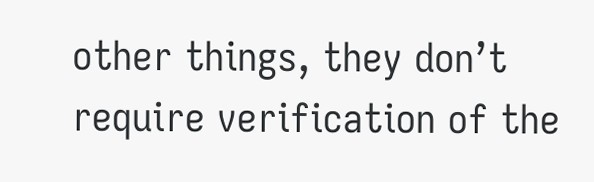other things, they don’t require verification of the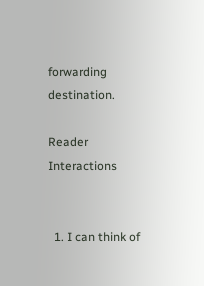forwarding destination.

Reader Interactions


  1. I can think of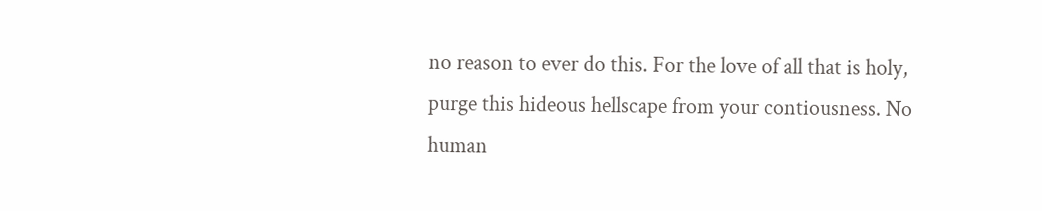no reason to ever do this. For the love of all that is holy, purge this hideous hellscape from your contiousness. No human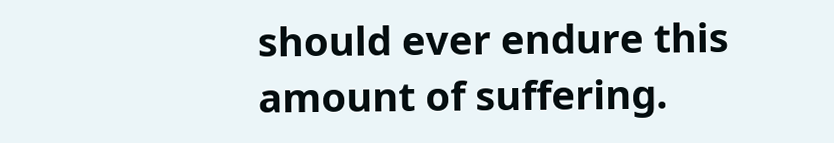should ever endure this amount of suffering.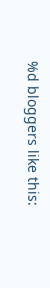%d bloggers like this: